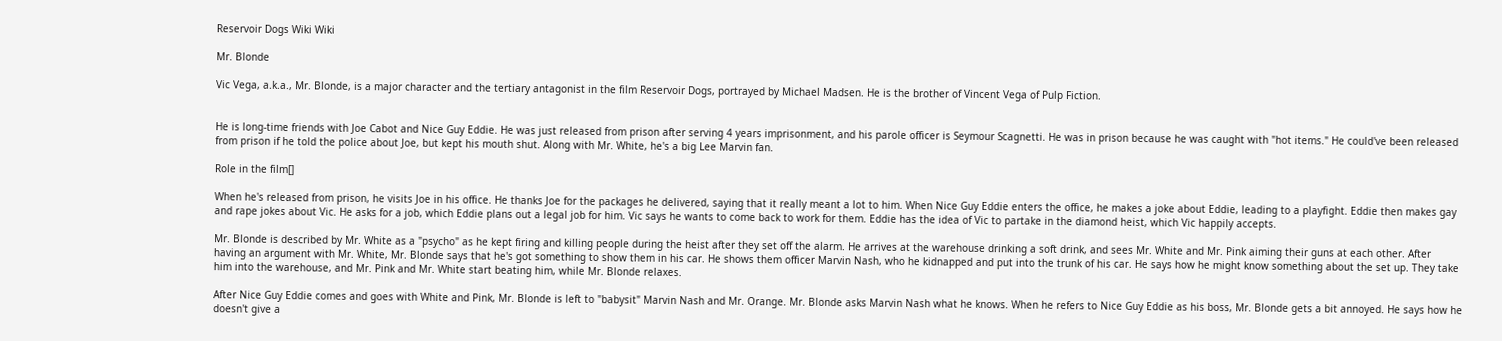Reservoir Dogs Wiki Wiki

Mr. Blonde

Vic Vega, a.k.a., Mr. Blonde, is a major character and the tertiary antagonist in the film Reservoir Dogs, portrayed by Michael Madsen. He is the brother of Vincent Vega of Pulp Fiction.


He is long-time friends with Joe Cabot and Nice Guy Eddie. He was just released from prison after serving 4 years imprisonment, and his parole officer is Seymour Scagnetti. He was in prison because he was caught with "hot items." He could've been released from prison if he told the police about Joe, but kept his mouth shut. Along with Mr. White, he's a big Lee Marvin fan.

Role in the film[]

When he's released from prison, he visits Joe in his office. He thanks Joe for the packages he delivered, saying that it really meant a lot to him. When Nice Guy Eddie enters the office, he makes a joke about Eddie, leading to a playfight. Eddie then makes gay and rape jokes about Vic. He asks for a job, which Eddie plans out a legal job for him. Vic says he wants to come back to work for them. Eddie has the idea of Vic to partake in the diamond heist, which Vic happily accepts.

Mr. Blonde is described by Mr. White as a "psycho" as he kept firing and killing people during the heist after they set off the alarm. He arrives at the warehouse drinking a soft drink, and sees Mr. White and Mr. Pink aiming their guns at each other. After having an argument with Mr. White, Mr. Blonde says that he's got something to show them in his car. He shows them officer Marvin Nash, who he kidnapped and put into the trunk of his car. He says how he might know something about the set up. They take him into the warehouse, and Mr. Pink and Mr. White start beating him, while Mr. Blonde relaxes.

After Nice Guy Eddie comes and goes with White and Pink, Mr. Blonde is left to "babysit" Marvin Nash and Mr. Orange. Mr. Blonde asks Marvin Nash what he knows. When he refers to Nice Guy Eddie as his boss, Mr. Blonde gets a bit annoyed. He says how he doesn't give a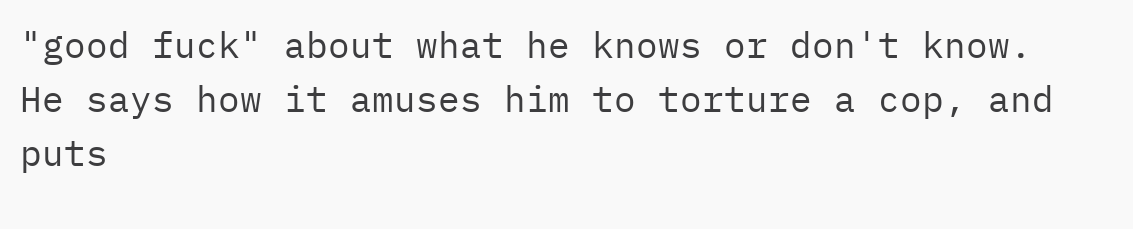"good fuck" about what he knows or don't know. He says how it amuses him to torture a cop, and puts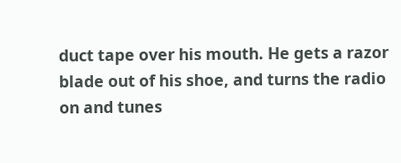duct tape over his mouth. He gets a razor blade out of his shoe, and turns the radio on and tunes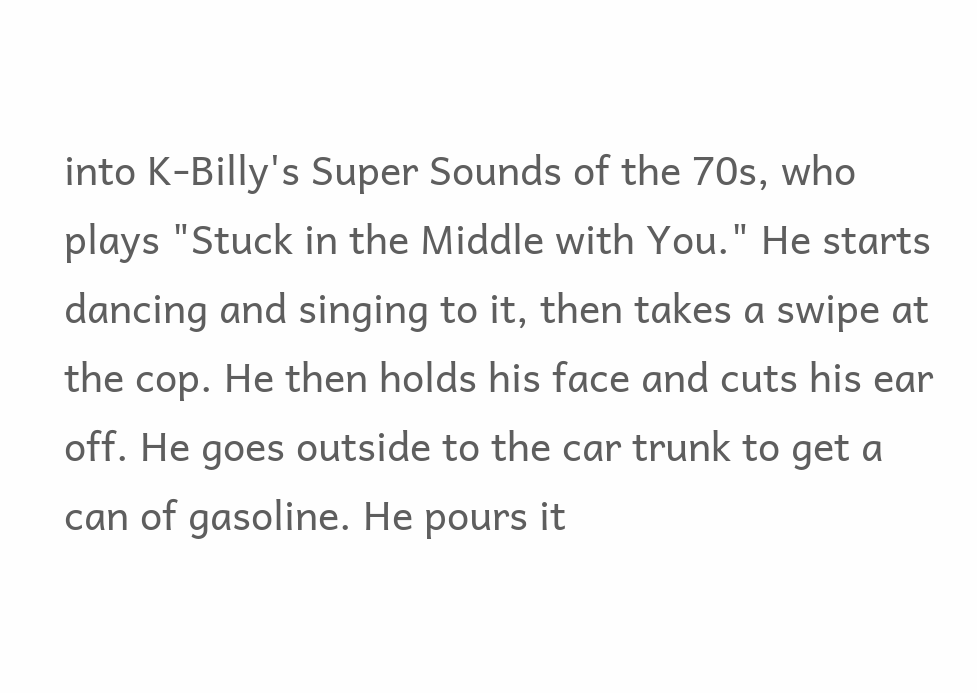into K-Billy's Super Sounds of the 70s, who plays "Stuck in the Middle with You." He starts dancing and singing to it, then takes a swipe at the cop. He then holds his face and cuts his ear off. He goes outside to the car trunk to get a can of gasoline. He pours it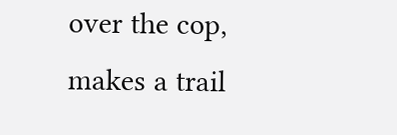over the cop, makes a trail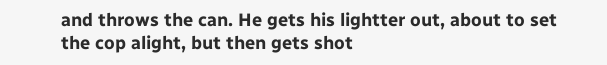and throws the can. He gets his lightter out, about to set the cop alight, but then gets shot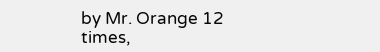by Mr. Orange 12 times,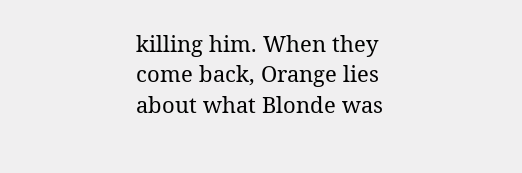killing him. When they come back, Orange lies about what Blonde was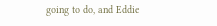going to do, and Eddie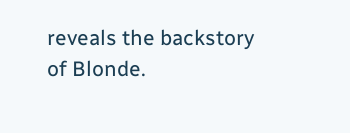reveals the backstory of Blonde.